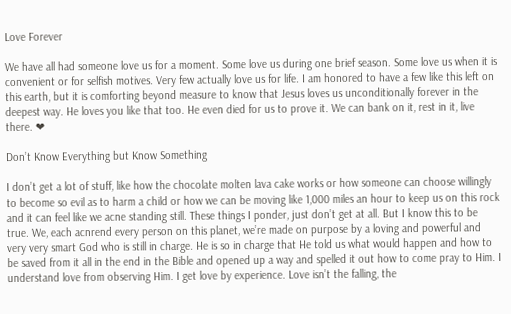Love Forever

We have all had someone love us for a moment. Some love us during one brief season. Some love us when it is convenient or for selfish motives. Very few actually love us for life. I am honored to have a few like this left on this earth, but it is comforting beyond measure to know that Jesus loves us unconditionally forever in the deepest way. He loves you like that too. He even died for us to prove it. We can bank on it, rest in it, live there. ❤

Don’t Know Everything but Know Something

I don’t get a lot of stuff, like how the chocolate molten lava cake works or how someone can choose willingly to become so evil as to harm a child or how we can be moving like 1,000 miles an hour to keep us on this rock and it can feel like we acne standing still. These things I ponder, just don’t get at all. But I know this to be true. We, each acnrend every person on this planet, we’re made on purpose by a loving and powerful and very very smart God who is still in charge. He is so in charge that He told us what would happen and how to be saved from it all in the end in the Bible and opened up a way and spelled it out how to come pray to Him. I understand love from observing Him. I get love by experience. Love isn’t the falling, the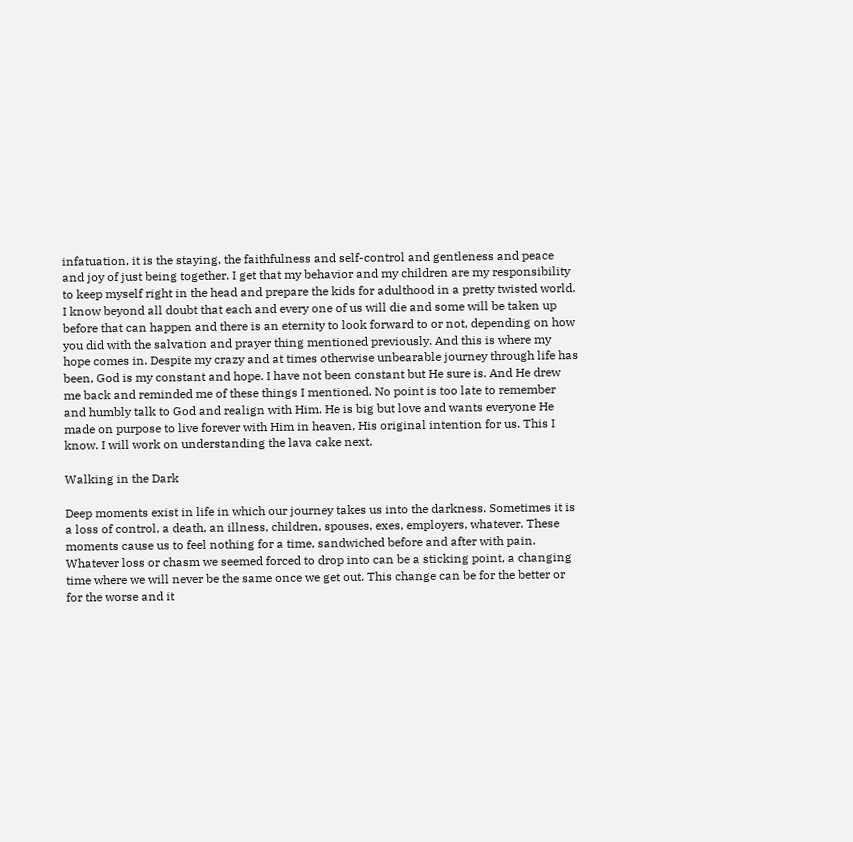infatuation, it is the staying, the faithfulness and self-control and gentleness and peace and joy of just being together. I get that my behavior and my children are my responsibility to keep myself right in the head and prepare the kids for adulthood in a pretty twisted world. I know beyond all doubt that each and every one of us will die and some will be taken up before that can happen and there is an eternity to look forward to or not, depending on how you did with the salvation and prayer thing mentioned previously. And this is where my hope comes in. Despite my crazy and at times otherwise unbearable journey through life has been, God is my constant and hope. I have not been constant but He sure is. And He drew me back and reminded me of these things I mentioned. No point is too late to remember and humbly talk to God and realign with Him. He is big but love and wants everyone He made on purpose to live forever with Him in heaven, His original intention for us. This I know. I will work on understanding the lava cake next.

Walking in the Dark

Deep moments exist in life in which our journey takes us into the darkness. Sometimes it is a loss of control, a death, an illness, children, spouses, exes, employers, whatever. These moments cause us to feel nothing for a time, sandwiched before and after with pain. Whatever loss or chasm we seemed forced to drop into can be a sticking point, a changing time where we will never be the same once we get out. This change can be for the better or for the worse and it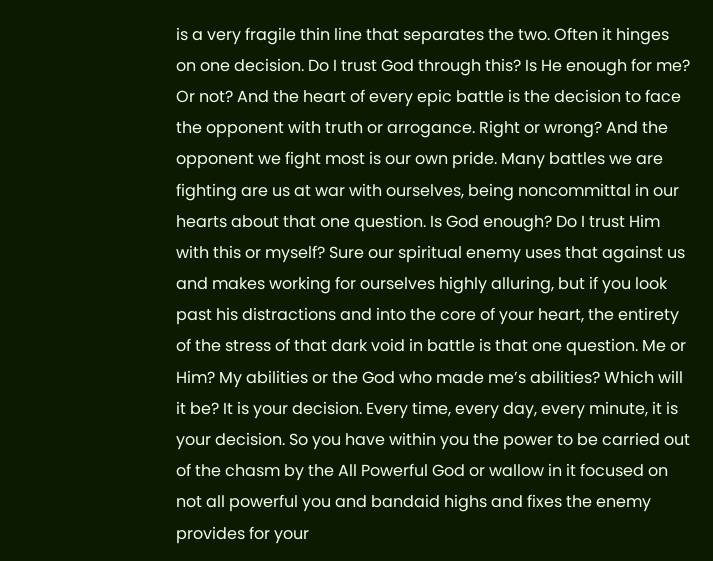is a very fragile thin line that separates the two. Often it hinges on one decision. Do I trust God through this? Is He enough for me? Or not? And the heart of every epic battle is the decision to face the opponent with truth or arrogance. Right or wrong? And the opponent we fight most is our own pride. Many battles we are fighting are us at war with ourselves, being noncommittal in our hearts about that one question. Is God enough? Do I trust Him with this or myself? Sure our spiritual enemy uses that against us and makes working for ourselves highly alluring, but if you look past his distractions and into the core of your heart, the entirety of the stress of that dark void in battle is that one question. Me or Him? My abilities or the God who made me’s abilities? Which will it be? It is your decision. Every time, every day, every minute, it is your decision. So you have within you the power to be carried out of the chasm by the All Powerful God or wallow in it focused on not all powerful you and bandaid highs and fixes the enemy provides for your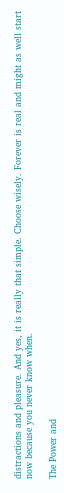distractions and pleasure. And yes, it is really that simple. Choose wisely. Forever is real and might as well start now because you never know when.

The Power and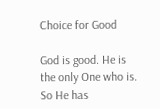Choice for Good

God is good. He is the only One who is. So He has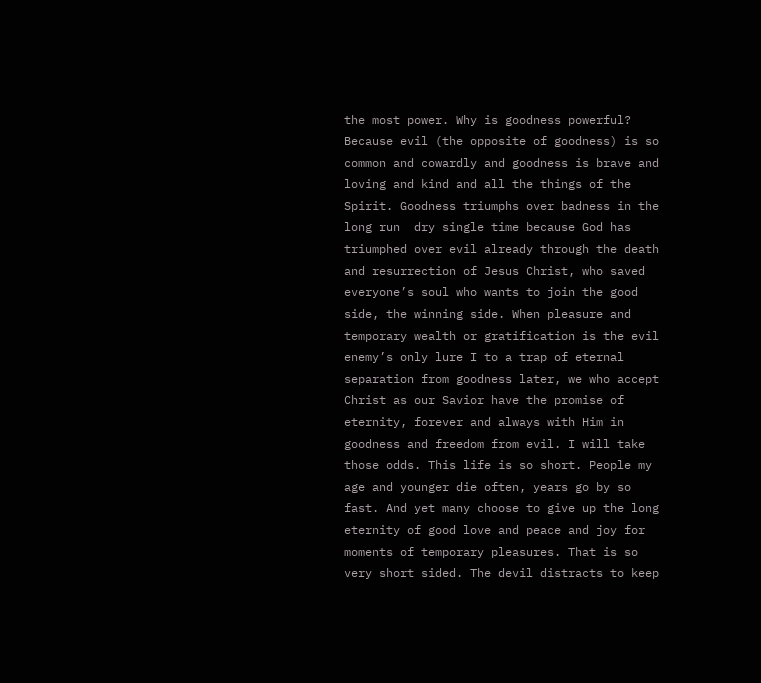the most power. Why is goodness powerful? Because evil (the opposite of goodness) is so common and cowardly and goodness is brave and loving and kind and all the things of the Spirit. Goodness triumphs over badness in the long run  dry single time because God has triumphed over evil already through the death and resurrection of Jesus Christ, who saved everyone’s soul who wants to join the good side, the winning side. When pleasure and temporary wealth or gratification is the evil enemy’s only lure I to a trap of eternal separation from goodness later, we who accept Christ as our Savior have the promise of eternity, forever and always with Him in goodness and freedom from evil. I will take those odds. This life is so short. People my age and younger die often, years go by so fast. And yet many choose to give up the long eternity of good love and peace and joy for moments of temporary pleasures. That is so very short sided. The devil distracts to keep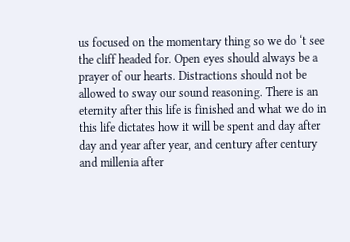us focused on the momentary thing so we do ‘t see the cliff headed for. Open eyes should always be a prayer of our hearts. Distractions should not be allowed to sway our sound reasoning. There is an eternity after this life is finished and what we do in this life dictates how it will be spent and day after day and year after year, and century after century and millenia after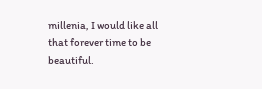millenia, I would like all that forever time to be beautiful.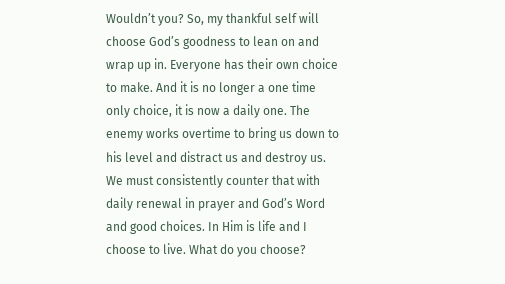Wouldn’t you? So, my thankful self will choose God’s goodness to lean on and wrap up in. Everyone has their own choice to make. And it is no longer a one time only choice, it is now a daily one. The enemy works overtime to bring us down to his level and distract us and destroy us. We must consistently counter that with daily renewal in prayer and God’s Word and good choices. In Him is life and I choose to live. What do you choose?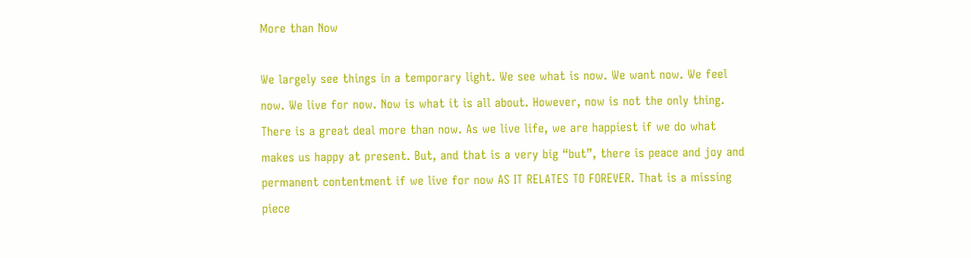More than Now

We largely see things in a temporary light. We see what is now. We want now. We feel now. We live for now. Now is what it is all about. However, now is not the only thing. There is a great deal more than now. As we live life, we are happiest if we do what makes us happy at present. But, and that is a very big “but”, there is peace and joy and permanent contentment if we live for now AS IT RELATES TO FOREVER. That is a missing piece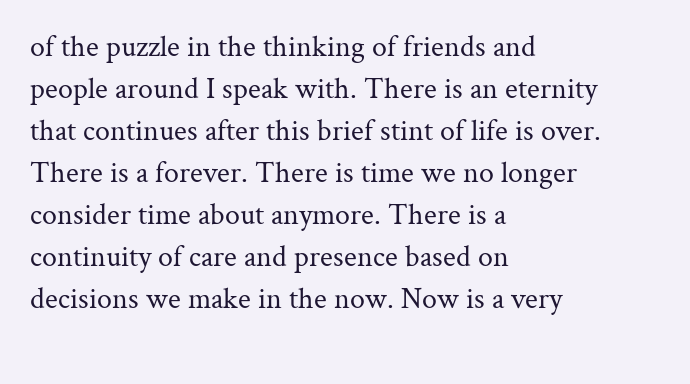of the puzzle in the thinking of friends and people around I speak with. There is an eternity that continues after this brief stint of life is over. There is a forever. There is time we no longer consider time about anymore. There is a continuity of care and presence based on decisions we make in the now. Now is a very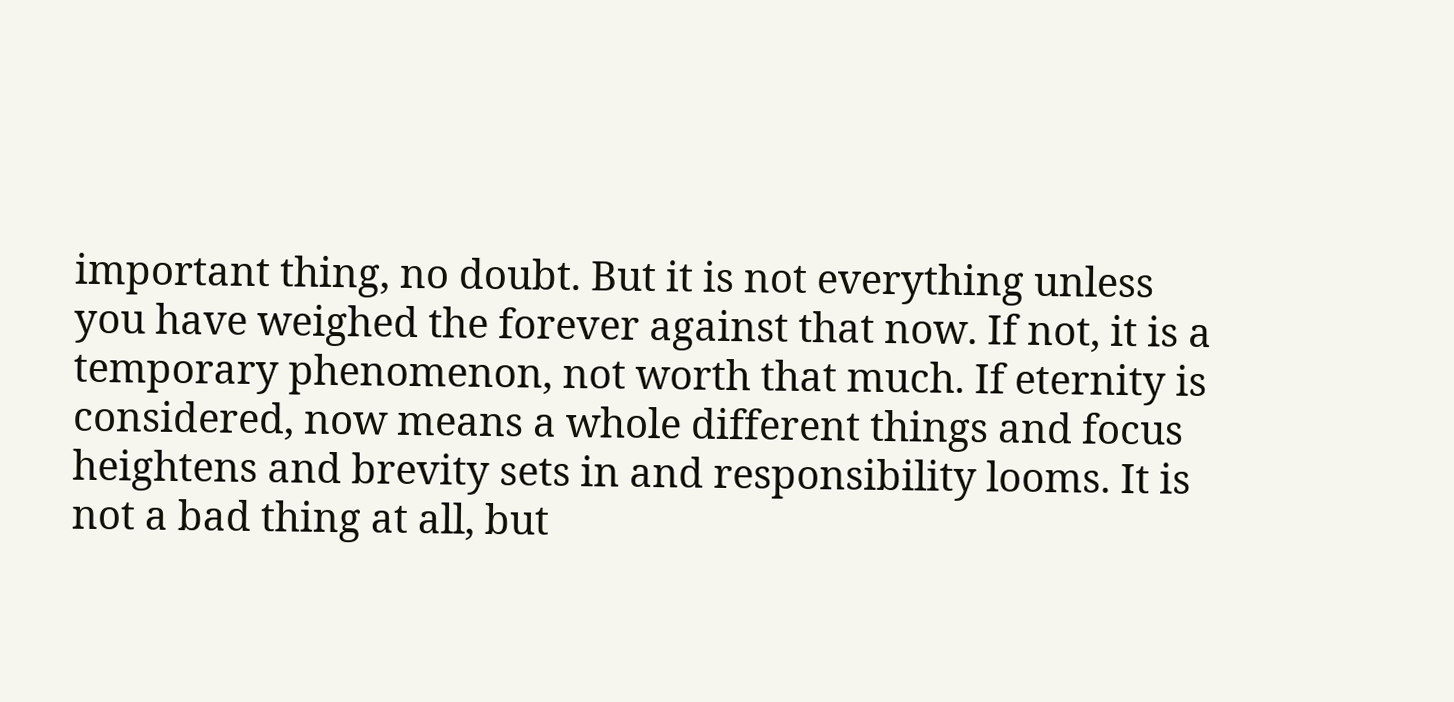important thing, no doubt. But it is not everything unless you have weighed the forever against that now. If not, it is a temporary phenomenon, not worth that much. If eternity is considered, now means a whole different things and focus heightens and brevity sets in and responsibility looms. It is not a bad thing at all, but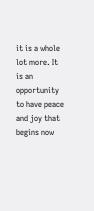it is a whole lot more. It is an opportunity to have peace and joy that begins now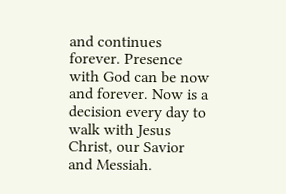and continues forever. Presence with God can be now and forever. Now is a decision every day to walk with Jesus Christ, our Savior and Messiah.